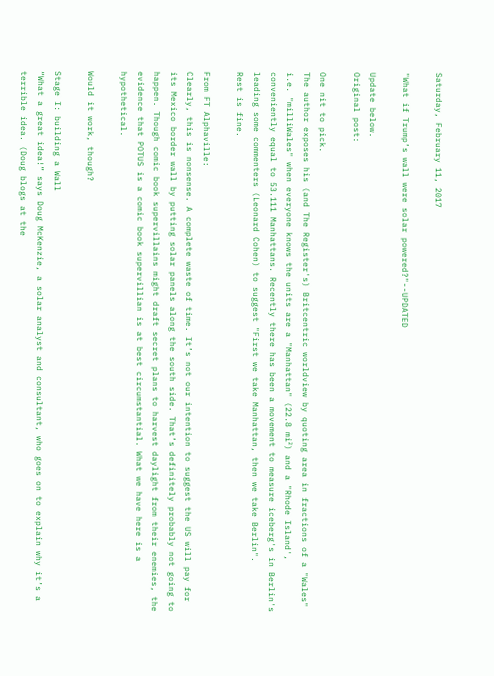Saturday, February 11, 2017

"What if Trump’s wall were solar powered?"--UPDATED

Update below.
Original post:

One nit to pick.
The author exposes his (and The Register's) Britcentric worldview by quoting area in fractions of a "Wales" i.e. "milliWales" when everyone knows the units are a "Manhattan" (22.8 mi²) and a "Rhode Island', conveniently equal to 53.111 Manhattans. Recently there has been a movement to measure iceberg's in Berlin's leading some commenters (Leonard Cohen) to suggest "First we take Manhattan, then we take Berlin".
Rest is fine.

From FT Alphaville:
Clearly, this is nonsense. A complete waste of time. It’s not our intention to suggest the US will pay for its Mexico border wall by putting solar panels along the south side. That’s definitely probably not going to happen. Though comic book supervillains might draft secret plans to harvest daylight from their enemies, the evidence that POTUS is a comic book supervillian is at best circumstantial. What we have here is a hypothetical.

Would it work, though?

Stage I: building a Wall
“What a great idea!” says Doug McKenzie, a solar analyst and consultant, who goes on to explain why it’s a terrible idea. (Doug blogs at the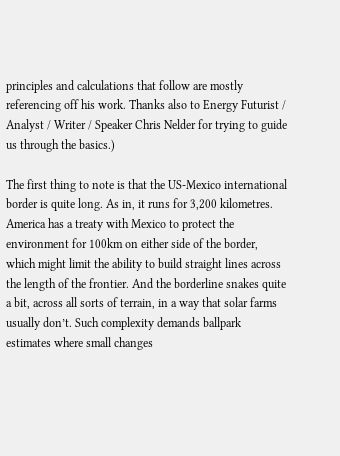principles and calculations that follow are mostly referencing off his work. Thanks also to Energy Futurist / Analyst / Writer / Speaker Chris Nelder for trying to guide us through the basics.)

The first thing to note is that the US-Mexico international border is quite long. As in, it runs for 3,200 kilometres. America has a treaty with Mexico to protect the environment for 100km on either side of the border, which might limit the ability to build straight lines across the length of the frontier. And the borderline snakes quite a bit, across all sorts of terrain, in a way that solar farms usually don’t. Such complexity demands ballpark estimates where small changes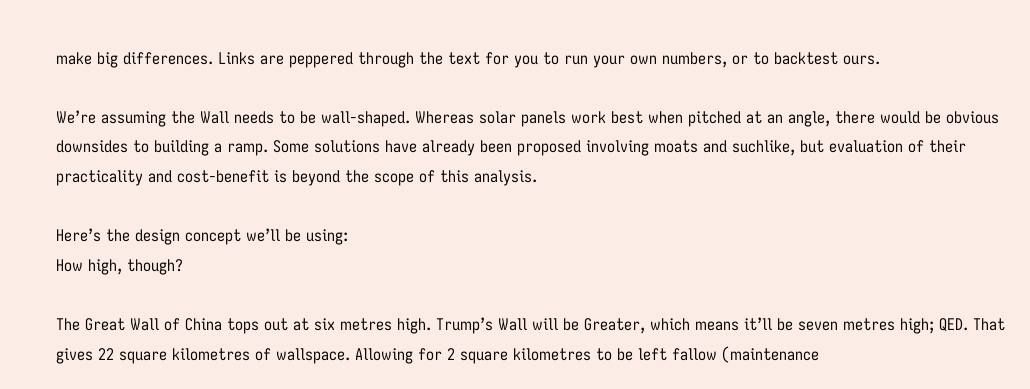make big differences. Links are peppered through the text for you to run your own numbers, or to backtest ours.

We’re assuming the Wall needs to be wall-shaped. Whereas solar panels work best when pitched at an angle, there would be obvious downsides to building a ramp. Some solutions have already been proposed involving moats and suchlike, but evaluation of their practicality and cost-benefit is beyond the scope of this analysis.

Here’s the design concept we’ll be using:
How high, though?

The Great Wall of China tops out at six metres high. Trump’s Wall will be Greater, which means it’ll be seven metres high; QED. That gives 22 square kilometres of wallspace. Allowing for 2 square kilometres to be left fallow (maintenance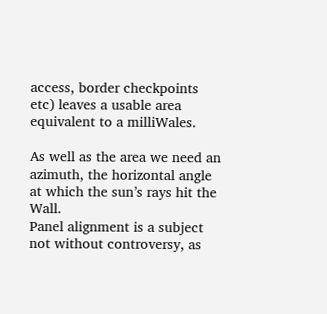access, border checkpoints etc) leaves a usable area equivalent to a milliWales.

As well as the area we need an azimuth, the horizontal angle at which the sun’s rays hit the Wall.
Panel alignment is a subject not without controversy, as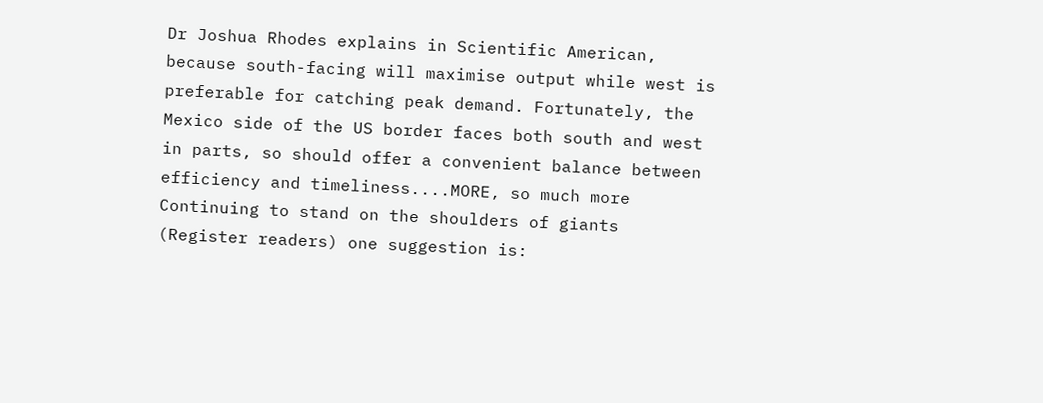Dr Joshua Rhodes explains in Scientific American, because south-facing will maximise output while west is preferable for catching peak demand. Fortunately, the Mexico side of the US border faces both south and west in parts, so should offer a convenient balance between efficiency and timeliness....MORE, so much more
Continuing to stand on the shoulders of giants (Register readers) one suggestion is: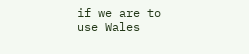if we are to use Wales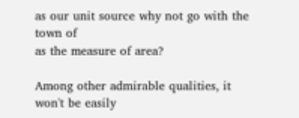as our unit source why not go with the town of
as the measure of area?

Among other admirable qualities, it won't be easily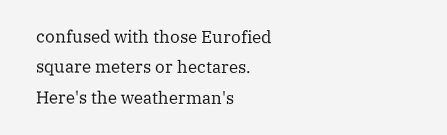confused with those Eurofied square meters or hectares. Here's the weatherman's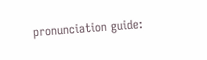pronunciation guide: